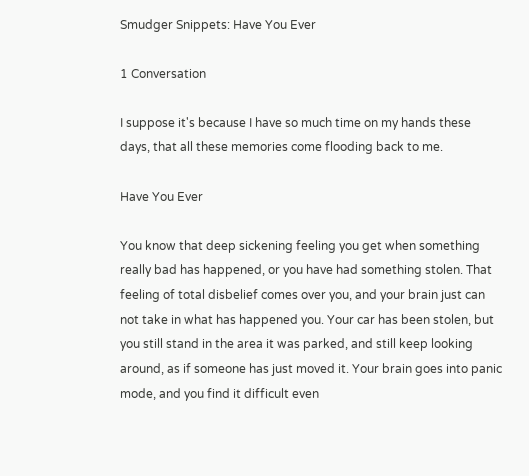Smudger Snippets: Have You Ever

1 Conversation

I suppose it's because I have so much time on my hands these days, that all these memories come flooding back to me.

Have You Ever

You know that deep sickening feeling you get when something really bad has happened, or you have had something stolen. That feeling of total disbelief comes over you, and your brain just can not take in what has happened you. Your car has been stolen, but you still stand in the area it was parked, and still keep looking around, as if someone has just moved it. Your brain goes into panic mode, and you find it difficult even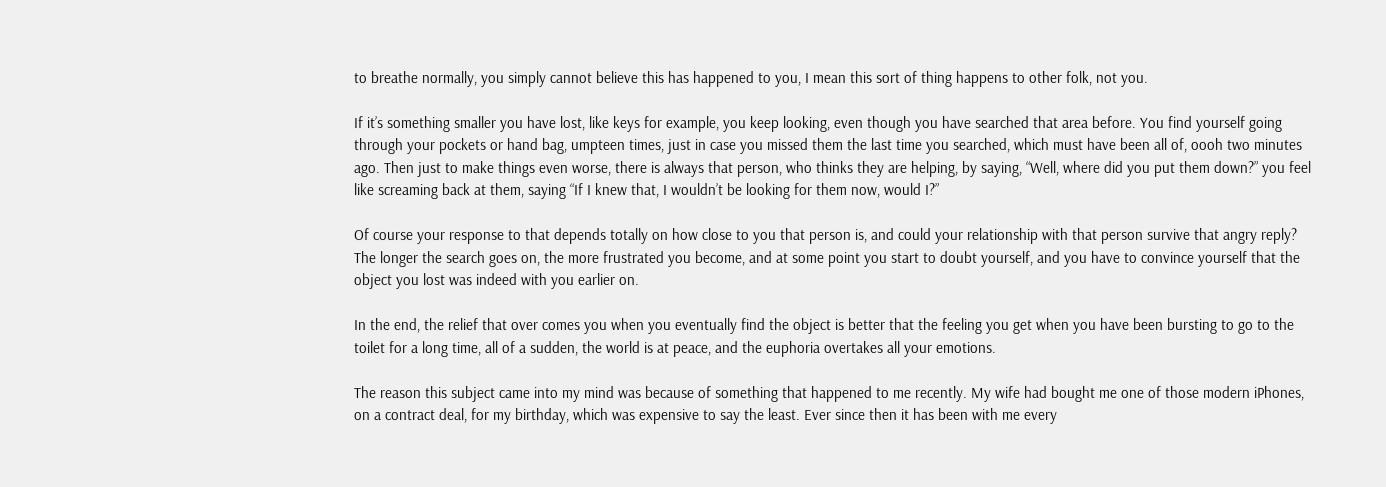to breathe normally, you simply cannot believe this has happened to you, I mean this sort of thing happens to other folk, not you.

If it’s something smaller you have lost, like keys for example, you keep looking, even though you have searched that area before. You find yourself going through your pockets or hand bag, umpteen times, just in case you missed them the last time you searched, which must have been all of, oooh two minutes ago. Then just to make things even worse, there is always that person, who thinks they are helping, by saying, “Well, where did you put them down?” you feel like screaming back at them, saying “If I knew that, I wouldn’t be looking for them now, would I?”

Of course your response to that depends totally on how close to you that person is, and could your relationship with that person survive that angry reply? The longer the search goes on, the more frustrated you become, and at some point you start to doubt yourself, and you have to convince yourself that the object you lost was indeed with you earlier on.

In the end, the relief that over comes you when you eventually find the object is better that the feeling you get when you have been bursting to go to the toilet for a long time, all of a sudden, the world is at peace, and the euphoria overtakes all your emotions.

The reason this subject came into my mind was because of something that happened to me recently. My wife had bought me one of those modern iPhones, on a contract deal, for my birthday, which was expensive to say the least. Ever since then it has been with me every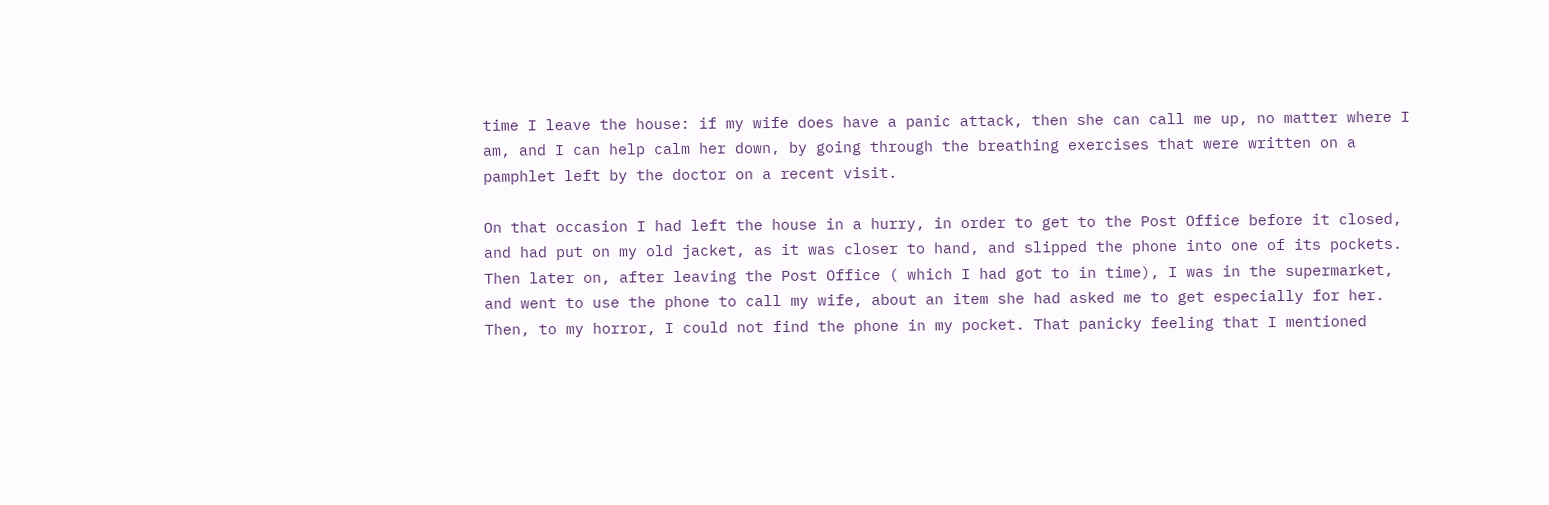time I leave the house: if my wife does have a panic attack, then she can call me up, no matter where I am, and I can help calm her down, by going through the breathing exercises that were written on a pamphlet left by the doctor on a recent visit.

On that occasion I had left the house in a hurry, in order to get to the Post Office before it closed, and had put on my old jacket, as it was closer to hand, and slipped the phone into one of its pockets. Then later on, after leaving the Post Office ( which I had got to in time), I was in the supermarket, and went to use the phone to call my wife, about an item she had asked me to get especially for her. Then, to my horror, I could not find the phone in my pocket. That panicky feeling that I mentioned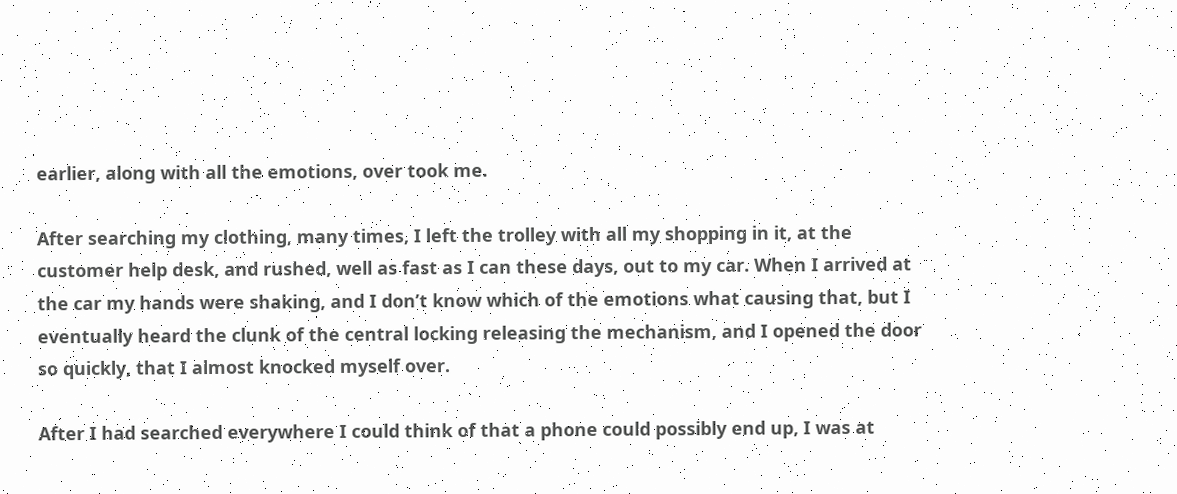earlier, along with all the emotions, over took me.

After searching my clothing, many times, I left the trolley with all my shopping in it, at the customer help desk, and rushed, well as fast as I can these days, out to my car. When I arrived at the car my hands were shaking, and I don’t know which of the emotions what causing that, but I eventually heard the clunk of the central locking releasing the mechanism, and I opened the door so quickly, that I almost knocked myself over.

After I had searched everywhere I could think of that a phone could possibly end up, I was at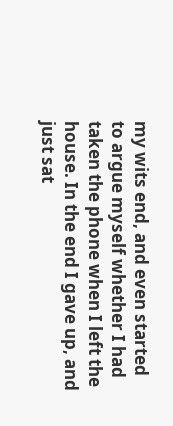my wits end, and even started to argue myself whether I had taken the phone when I left the house. In the end I gave up, and just sat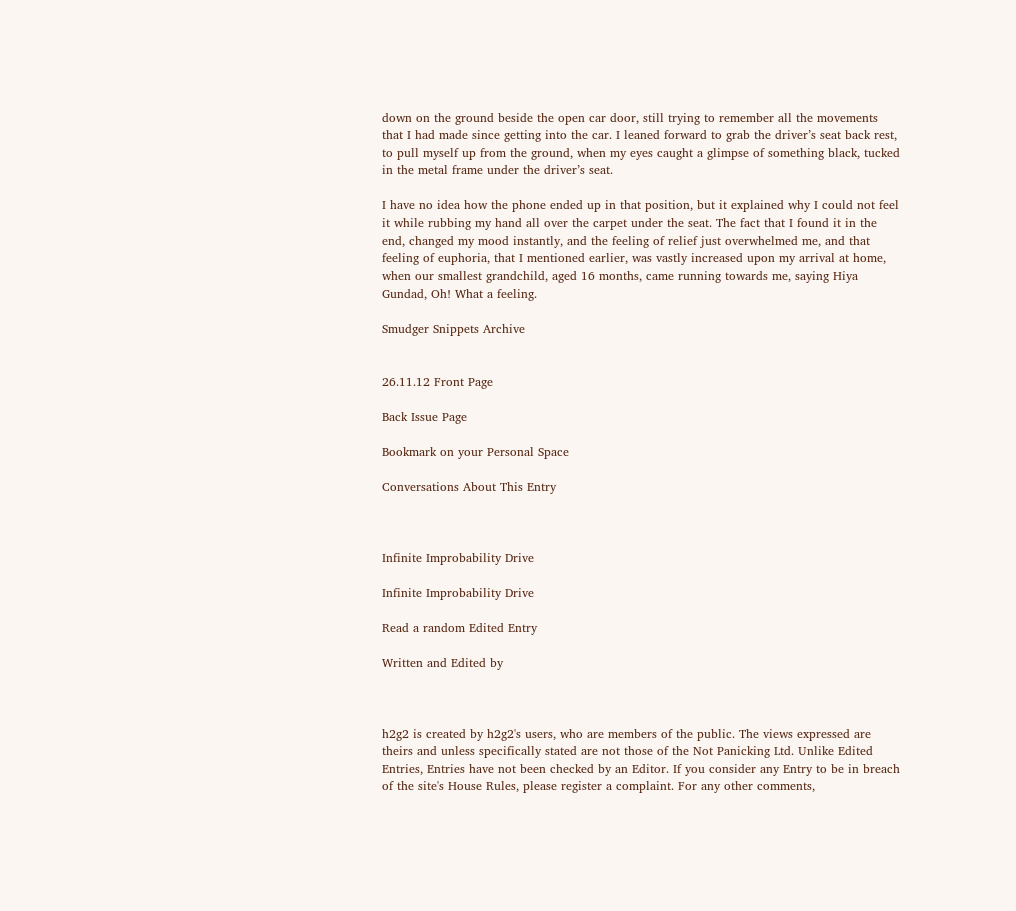down on the ground beside the open car door, still trying to remember all the movements that I had made since getting into the car. I leaned forward to grab the driver’s seat back rest, to pull myself up from the ground, when my eyes caught a glimpse of something black, tucked in the metal frame under the driver’s seat.

I have no idea how the phone ended up in that position, but it explained why I could not feel it while rubbing my hand all over the carpet under the seat. The fact that I found it in the end, changed my mood instantly, and the feeling of relief just overwhelmed me, and that feeling of euphoria, that I mentioned earlier, was vastly increased upon my arrival at home, when our smallest grandchild, aged 16 months, came running towards me, saying Hiya Gundad, Oh! What a feeling.

Smudger Snippets Archive


26.11.12 Front Page

Back Issue Page

Bookmark on your Personal Space

Conversations About This Entry



Infinite Improbability Drive

Infinite Improbability Drive

Read a random Edited Entry

Written and Edited by



h2g2 is created by h2g2's users, who are members of the public. The views expressed are theirs and unless specifically stated are not those of the Not Panicking Ltd. Unlike Edited Entries, Entries have not been checked by an Editor. If you consider any Entry to be in breach of the site's House Rules, please register a complaint. For any other comments,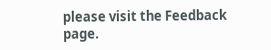please visit the Feedback page.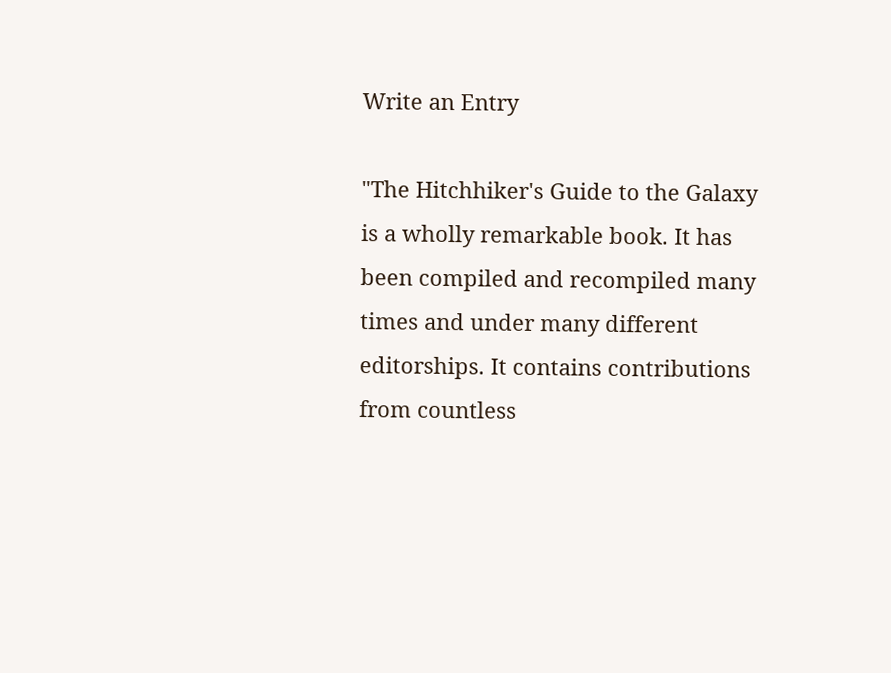Write an Entry

"The Hitchhiker's Guide to the Galaxy is a wholly remarkable book. It has been compiled and recompiled many times and under many different editorships. It contains contributions from countless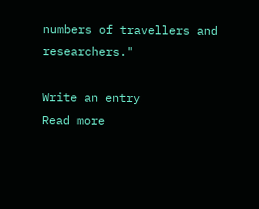numbers of travellers and researchers."

Write an entry
Read more